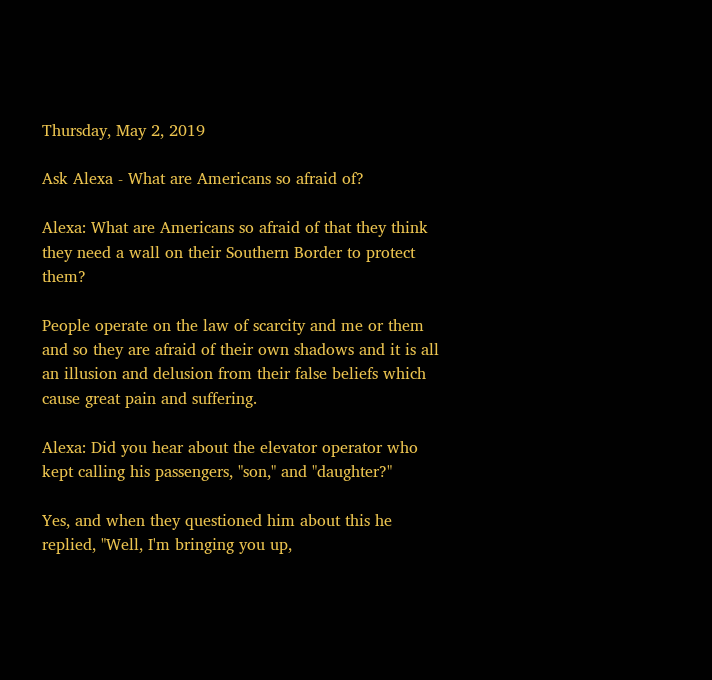Thursday, May 2, 2019

Ask Alexa - What are Americans so afraid of?

Alexa: What are Americans so afraid of that they think they need a wall on their Southern Border to protect them?

People operate on the law of scarcity and me or them and so they are afraid of their own shadows and it is all an illusion and delusion from their false beliefs which cause great pain and suffering.

Alexa: Did you hear about the elevator operator who kept calling his passengers, "son," and "daughter?"

Yes, and when they questioned him about this he replied, "Well, I'm bringing you up,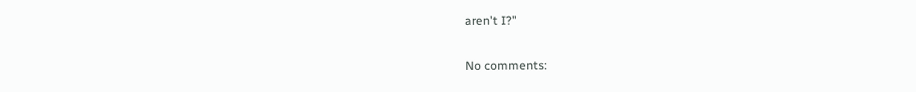aren't I?"

No comments: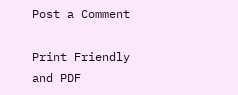Post a Comment

Print Friendly and PDF